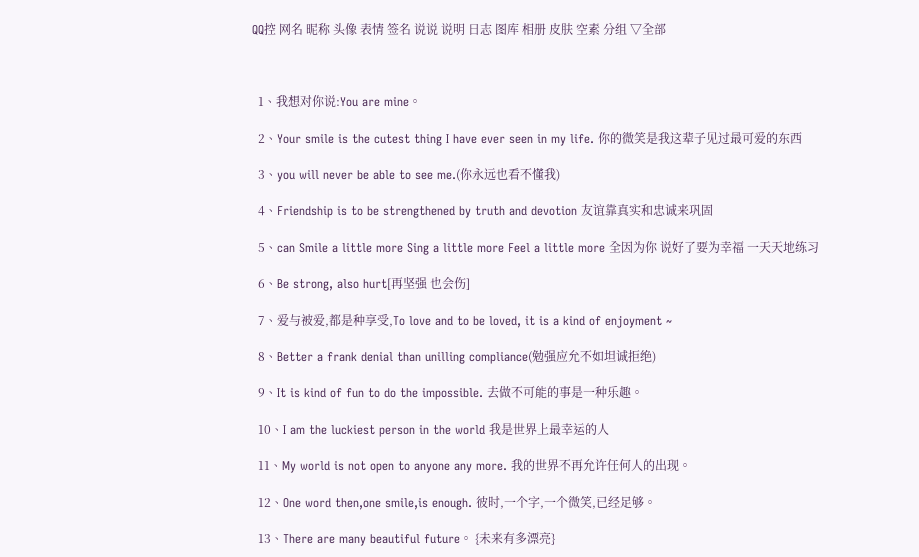QQ控 网名 昵称 头像 表情 签名 说说 说明 日志 图库 相册 皮肤 空素 分组 ▽全部



  1、我想对你说:You are mine。

  2、Your smile is the cutest thing I have ever seen in my life. 你的微笑是我这辈子见过最可爱的东西

  3、you will never be able to see me.(你永远也看不懂我)

  4、Friendship is to be strengthened by truth and devotion 友谊靠真实和忠诚来巩固

  5、can Smile a little more Sing a little more Feel a little more 全因为你 说好了要为幸福 一天天地练习

  6、Be strong, also hurt[再坚强 也会伤]

  7、爱与被爱,都是种享受,To love and to be loved, it is a kind of enjoyment ~

  8、Better a frank denial than unilling compliance(勉强应允不如坦诚拒绝)

  9、It is kind of fun to do the impossible. 去做不可能的事是一种乐趣。

  10、I am the luckiest person in the world 我是世界上最幸运的人

  11、My world is not open to anyone any more. 我的世界不再允许任何人的出现。

  12、One word then,one smile,is enough. 彼时,一个字,一个微笑,已经足够。

  13、There are many beautiful future。 {未来有多漂亮}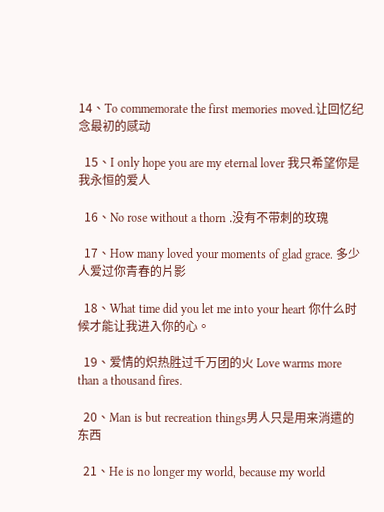14、To commemorate the first memories moved.让回忆纪念最初的感动

  15、I only hope you are my eternal lover 我只希望你是我永恒的爱人

  16、No rose without a thorn .没有不带刺的玫瑰

  17、How many loved your moments of glad grace. 多少人爱过你青春的片影

  18、What time did you let me into your heart 你什么时候才能让我进入你的心。

  19、爱情的炽热胜过千万团的火 Love warms more than a thousand fires.

  20、Man is but recreation things男人只是用来消遣的东西

  21、He is no longer my world, because my world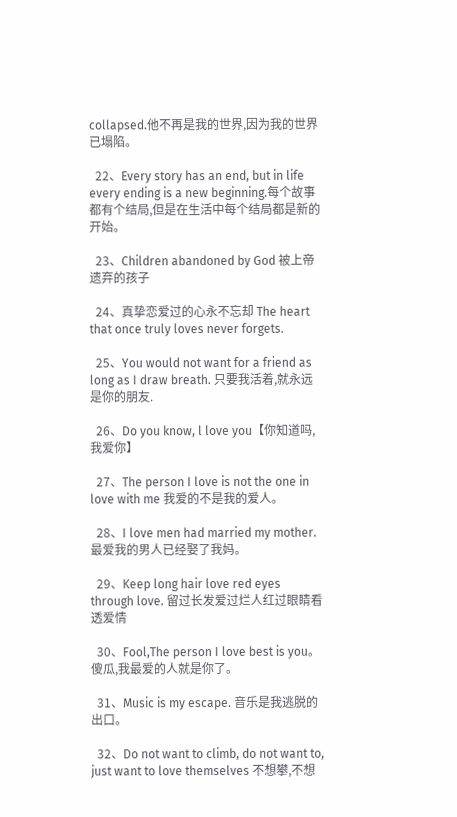collapsed.他不再是我的世界,因为我的世界已塌陷。

  22、Every story has an end, but in life every ending is a new beginning.每个故事都有个结局,但是在生活中每个结局都是新的开始。

  23、Children abandoned by God 被上帝遗弃的孩子

  24、真挚恋爱过的心永不忘却 The heart that once truly loves never forgets.

  25、You would not want for a friend as long as I draw breath. 只要我活着,就永远是你的朋友.

  26、Do you know, l love you【你知道吗,我爱你】

  27、The person I love is not the one in love with me 我爱的不是我的爱人。

  28、I love men had married my mother. 最爱我的男人已经娶了我妈。

  29、Keep long hair love red eyes through love. 留过长发爱过烂人红过眼睛看透爱情

  30、Fool,The person I love best is you。傻瓜,我最爱的人就是你了。

  31、Music is my escape. 音乐是我逃脱的出口。

  32、Do not want to climb, do not want to, just want to love themselves 不想攀,不想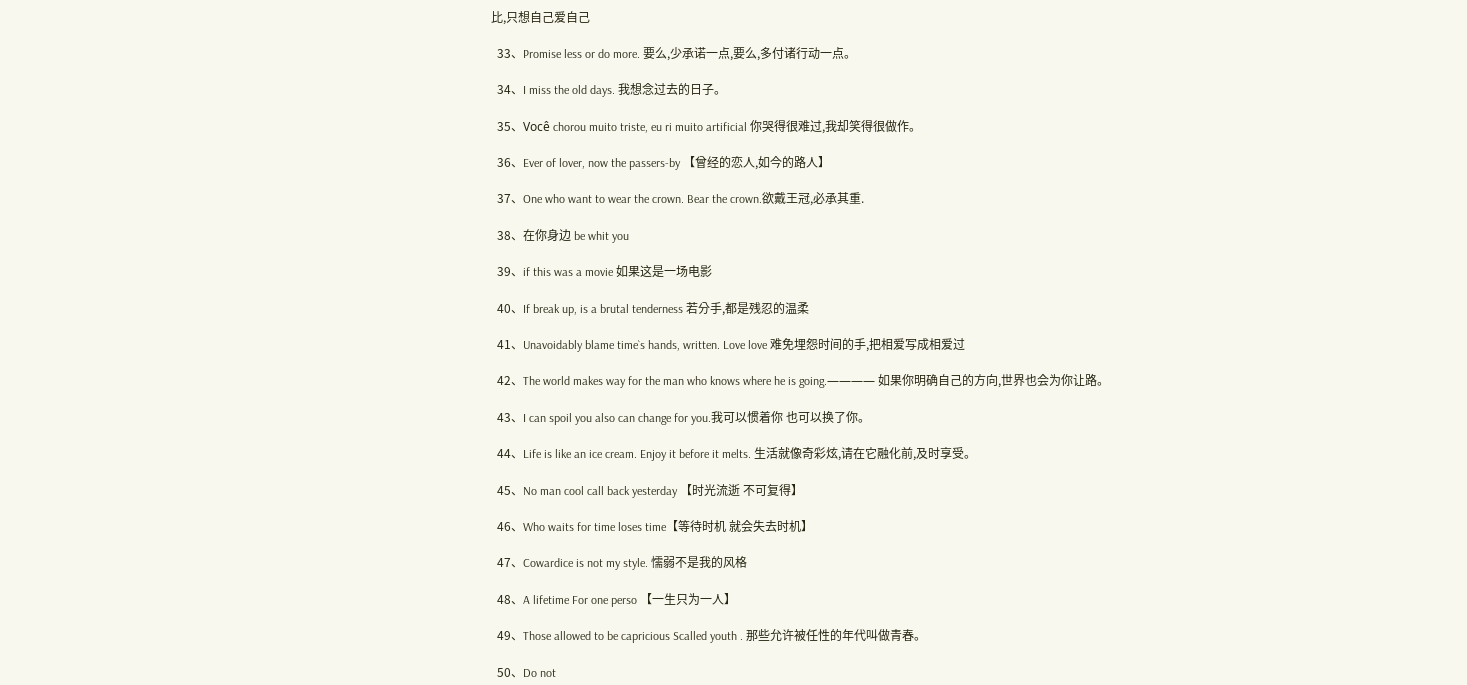比,只想自己爱自己

  33、Promise less or do more. 要么,少承诺一点,要么,多付诸行动一点。

  34、I miss the old days. 我想念过去的日子。

  35、Você chorou muito triste, eu ri muito artificial 你哭得很难过,我却笑得很做作。

  36、Ever of lover, now the passers-by 【曾经的恋人,如今的路人】

  37、One who want to wear the crown. Bear the crown.欲戴王冠,必承其重.

  38、在你身边 be whit you

  39、if this was a movie 如果这是一场电影

  40、If break up, is a brutal tenderness 若分手,都是残忍的温柔

  41、Unavoidably blame time`s hands, written. Love love 难免埋怨时间的手,把相爱写成相爱过

  42、The world makes way for the man who knows where he is going.———— 如果你明确自己的方向,世界也会为你让路。

  43、I can spoil you also can change for you.我可以惯着你 也可以换了你。

  44、Life is like an ice cream. Enjoy it before it melts. 生活就像奇彩炫,请在它融化前,及时享受。

  45、No man cool call back yesterday 【时光流逝 不可复得】

  46、Who waits for time loses time【等待时机 就会失去时机】

  47、Cowardice is not my style. 懦弱不是我的风格

  48、A lifetime For one perso 【一生只为一人】

  49、Those allowed to be capricious Scalled youth . 那些允许被任性的年代叫做青春。

  50、Do not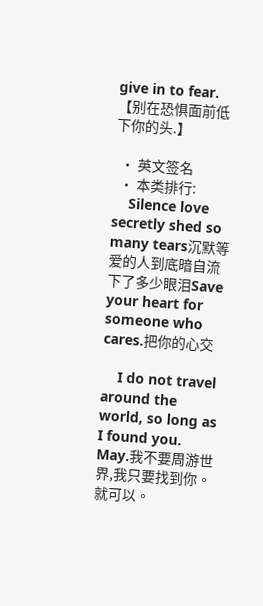give in to fear. 【别在恐惧面前低下你的头.】

  • 英文签名
  • 本类排行:
    Silence love secretly shed so many tears沉默等爱的人到底暗自流下了多少眼泪Save your heart for someone who cares.把你的心交

    I do not travel around the world, so long as I found you. May.我不要周游世界,我只要找到你。就可以。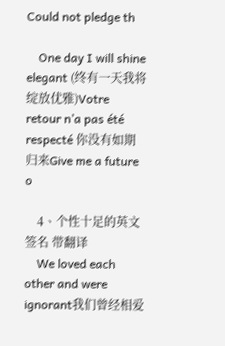Could not pledge th

    One day I will shine elegant (终有一天我将绽放优雅)Votre retour n’a pas été respecté 你没有如期归来Give me a future o

    4、个性十足的英文签名 带翻译
    We loved each other and were ignorant我们曾经相爱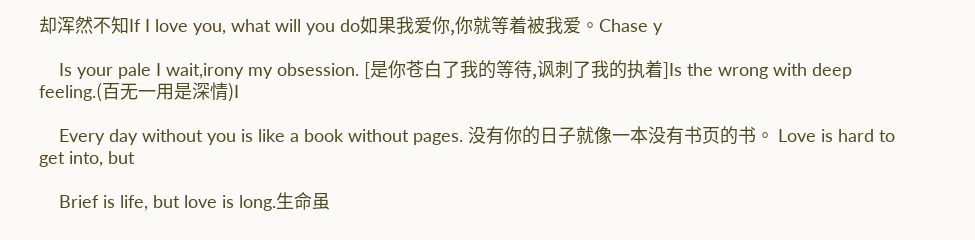却浑然不知If I love you, what will you do如果我爱你,你就等着被我爱。Chase y

    Is your pale I wait,irony my obsession. [是你苍白了我的等待,讽刺了我的执着]Is the wrong with deep feeling.(百无一用是深情)I

    Every day without you is like a book without pages. 没有你的日子就像一本没有书页的书。 Love is hard to get into, but

    Brief is life, but love is long.生命虽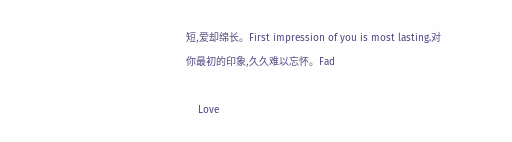短,爱却绵长。First impression of you is most lasting.对你最初的印象,久久难以忘怀。Fad

    Love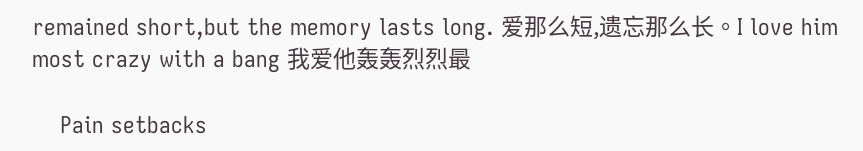remained short,but the memory lasts long. 爱那么短,遗忘那么长。I love him most crazy with a bang 我爱他轰轰烈烈最

    Pain setbacks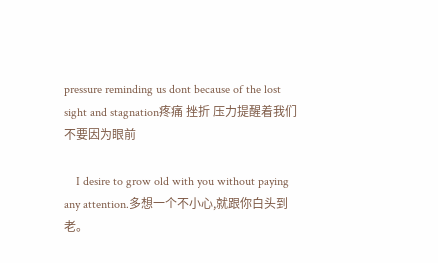pressure reminding us dont because of the lost sight and stagnation疼痛 挫折 压力提醒着我们不要因为眼前

    I desire to grow old with you without paying any attention.多想一个不小心,就跟你白头到老。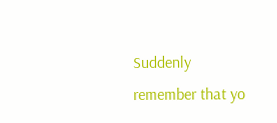Suddenly remember that yo